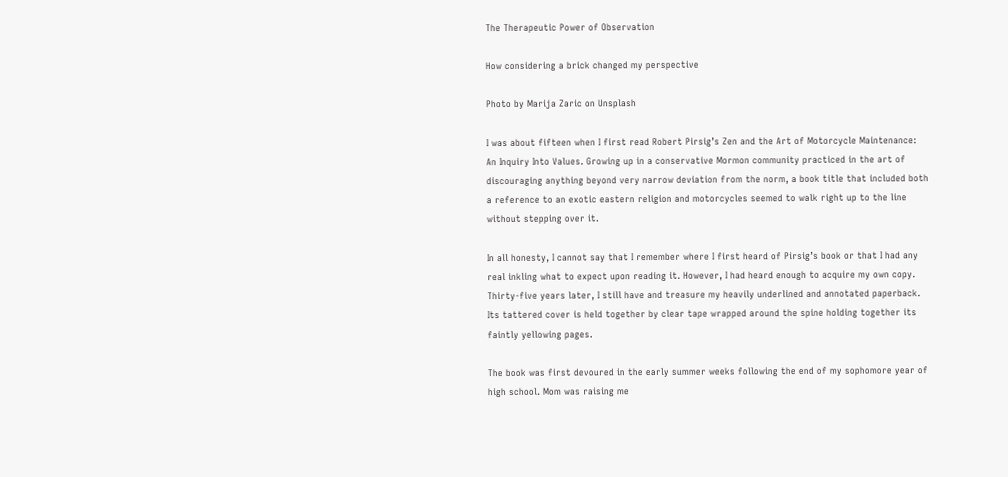The Therapeutic Power of Observation

How considering a brick changed my perspective

Photo by Marija Zaric on Unsplash

I was about fifteen when I first read Robert Pirsig’s Zen and the Art of Motorcycle Maintenance: An Inquiry Into Values. Growing up in a conservative Mormon community practiced in the art of discouraging anything beyond very narrow deviation from the norm, a book title that included both a reference to an exotic eastern religion and motorcycles seemed to walk right up to the line without stepping over it.

In all honesty, I cannot say that I remember where I first heard of Pirsig’s book or that I had any real inkling what to expect upon reading it. However, I had heard enough to acquire my own copy. Thirty-five years later, I still have and treasure my heavily underlined and annotated paperback. Its tattered cover is held together by clear tape wrapped around the spine holding together its faintly yellowing pages.

The book was first devoured in the early summer weeks following the end of my sophomore year of high school. Mom was raising me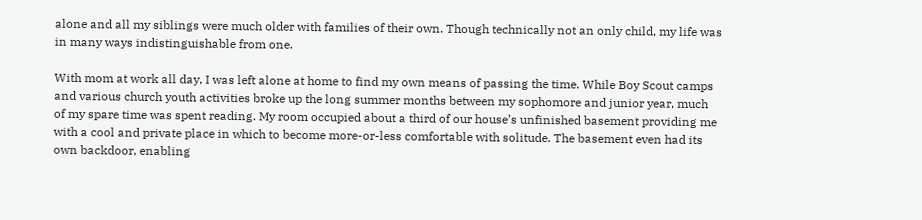alone and all my siblings were much older with families of their own. Though technically not an only child, my life was in many ways indistinguishable from one.

With mom at work all day, I was left alone at home to find my own means of passing the time. While Boy Scout camps and various church youth activities broke up the long summer months between my sophomore and junior year, much of my spare time was spent reading. My room occupied about a third of our house’s unfinished basement providing me with a cool and private place in which to become more-or-less comfortable with solitude. The basement even had its own backdoor, enabling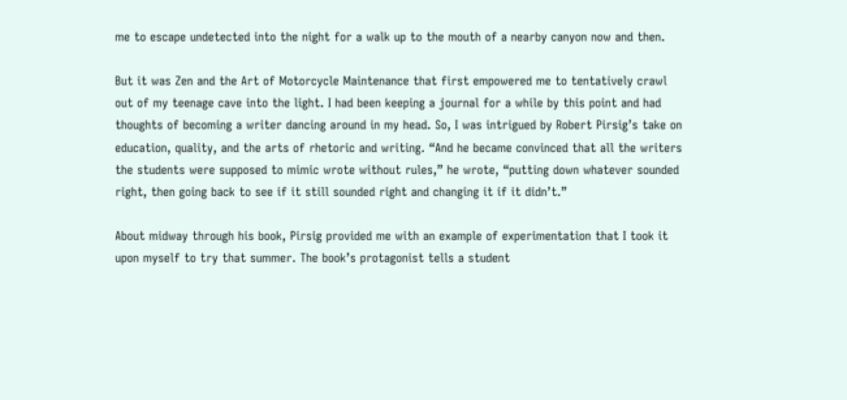me to escape undetected into the night for a walk up to the mouth of a nearby canyon now and then.

But it was Zen and the Art of Motorcycle Maintenance that first empowered me to tentatively crawl out of my teenage cave into the light. I had been keeping a journal for a while by this point and had thoughts of becoming a writer dancing around in my head. So, I was intrigued by Robert Pirsig’s take on education, quality, and the arts of rhetoric and writing. “And he became convinced that all the writers the students were supposed to mimic wrote without rules,” he wrote, “putting down whatever sounded right, then going back to see if it still sounded right and changing it if it didn’t.”

About midway through his book, Pirsig provided me with an example of experimentation that I took it upon myself to try that summer. The book’s protagonist tells a student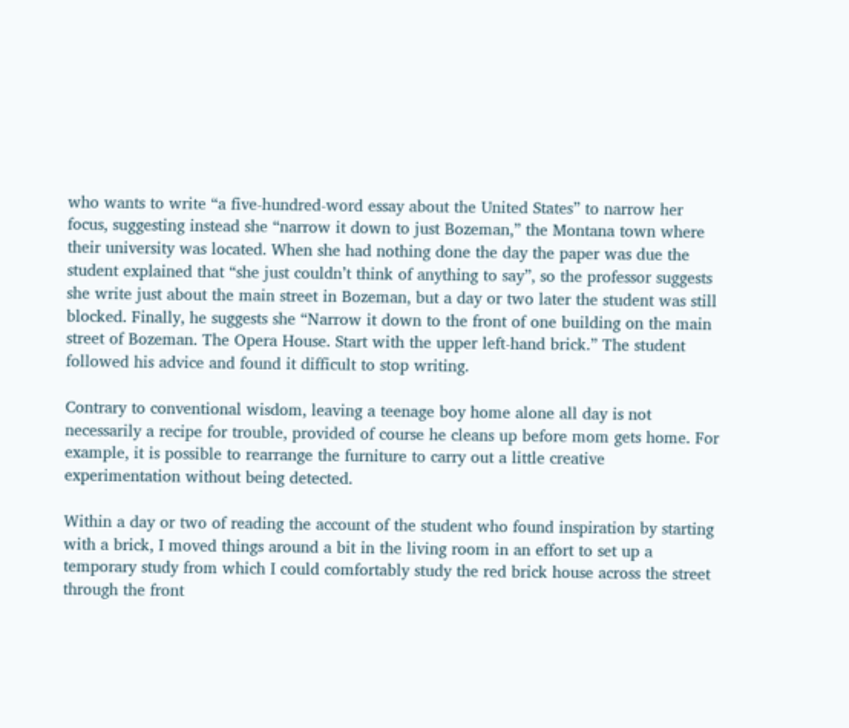who wants to write “a five-hundred-word essay about the United States” to narrow her focus, suggesting instead she “narrow it down to just Bozeman,” the Montana town where their university was located. When she had nothing done the day the paper was due the student explained that “she just couldn’t think of anything to say”, so the professor suggests she write just about the main street in Bozeman, but a day or two later the student was still blocked. Finally, he suggests she “Narrow it down to the front of one building on the main street of Bozeman. The Opera House. Start with the upper left-hand brick.” The student followed his advice and found it difficult to stop writing.

Contrary to conventional wisdom, leaving a teenage boy home alone all day is not necessarily a recipe for trouble, provided of course he cleans up before mom gets home. For example, it is possible to rearrange the furniture to carry out a little creative experimentation without being detected.

Within a day or two of reading the account of the student who found inspiration by starting with a brick, I moved things around a bit in the living room in an effort to set up a temporary study from which I could comfortably study the red brick house across the street through the front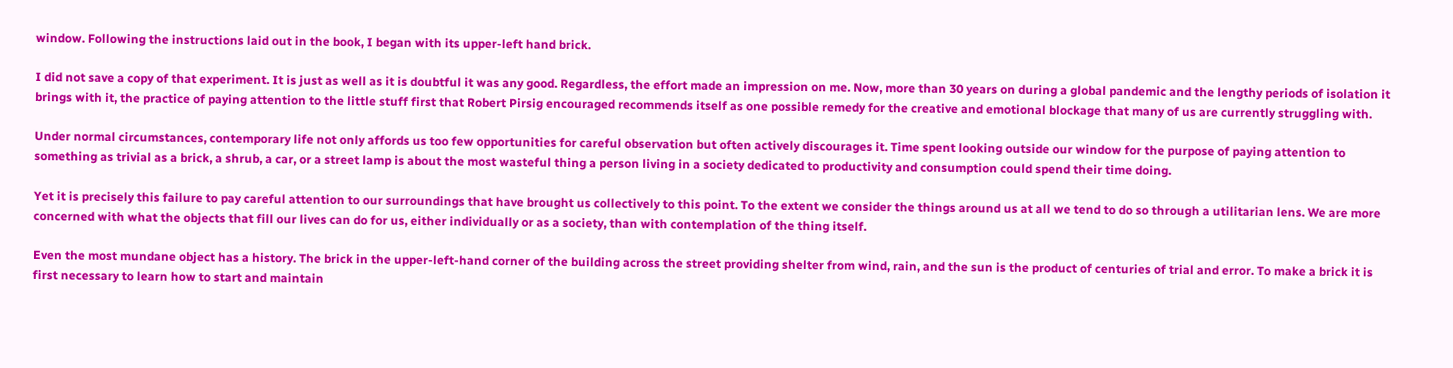window. Following the instructions laid out in the book, I began with its upper-left hand brick.

I did not save a copy of that experiment. It is just as well as it is doubtful it was any good. Regardless, the effort made an impression on me. Now, more than 30 years on during a global pandemic and the lengthy periods of isolation it brings with it, the practice of paying attention to the little stuff first that Robert Pirsig encouraged recommends itself as one possible remedy for the creative and emotional blockage that many of us are currently struggling with.

Under normal circumstances, contemporary life not only affords us too few opportunities for careful observation but often actively discourages it. Time spent looking outside our window for the purpose of paying attention to something as trivial as a brick, a shrub, a car, or a street lamp is about the most wasteful thing a person living in a society dedicated to productivity and consumption could spend their time doing.

Yet it is precisely this failure to pay careful attention to our surroundings that have brought us collectively to this point. To the extent we consider the things around us at all we tend to do so through a utilitarian lens. We are more concerned with what the objects that fill our lives can do for us, either individually or as a society, than with contemplation of the thing itself.

Even the most mundane object has a history. The brick in the upper-left-hand corner of the building across the street providing shelter from wind, rain, and the sun is the product of centuries of trial and error. To make a brick it is first necessary to learn how to start and maintain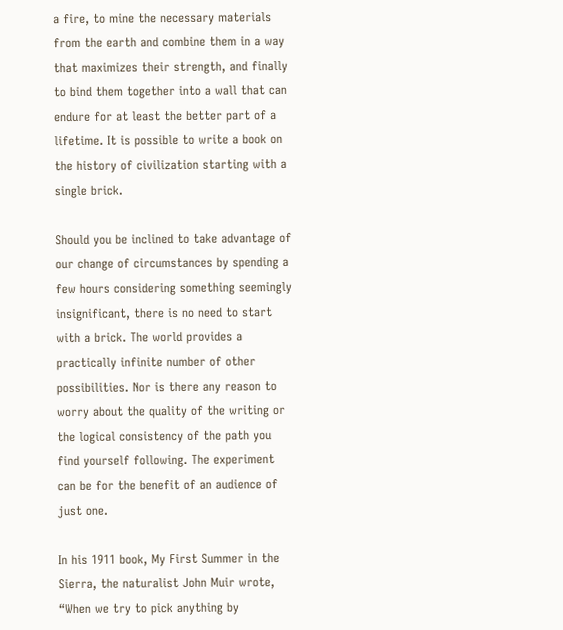a fire, to mine the necessary materials from the earth and combine them in a way that maximizes their strength, and finally to bind them together into a wall that can endure for at least the better part of a lifetime. It is possible to write a book on the history of civilization starting with a single brick.

Should you be inclined to take advantage of our change of circumstances by spending a few hours considering something seemingly insignificant, there is no need to start with a brick. The world provides a practically infinite number of other possibilities. Nor is there any reason to worry about the quality of the writing or the logical consistency of the path you find yourself following. The experiment can be for the benefit of an audience of just one.

In his 1911 book, My First Summer in the Sierra, the naturalist John Muir wrote, “When we try to pick anything by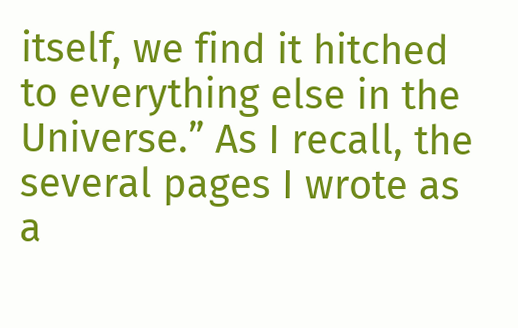itself, we find it hitched to everything else in the Universe.” As I recall, the several pages I wrote as a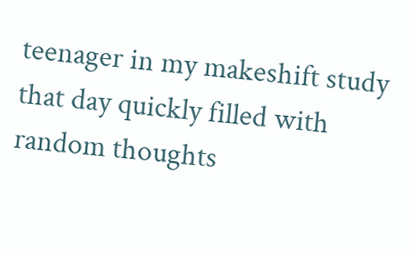teenager in my makeshift study that day quickly filled with random thoughts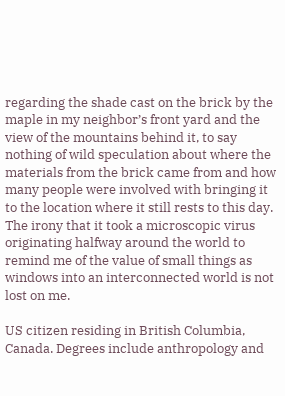regarding the shade cast on the brick by the maple in my neighbor’s front yard and the view of the mountains behind it, to say nothing of wild speculation about where the materials from the brick came from and how many people were involved with bringing it to the location where it still rests to this day. The irony that it took a microscopic virus originating halfway around the world to remind me of the value of small things as windows into an interconnected world is not lost on me.

US citizen residing in British Columbia, Canada. Degrees include anthropology and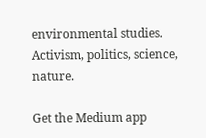environmental studies. Activism, politics, science, nature.

Get the Medium app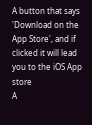A button that says 'Download on the App Store', and if clicked it will lead you to the iOS App store
A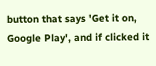button that says 'Get it on, Google Play', and if clicked it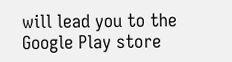will lead you to the Google Play store